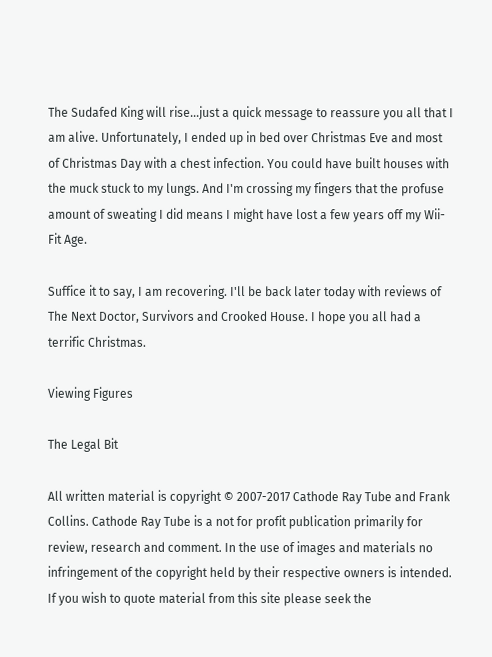The Sudafed King will rise...just a quick message to reassure you all that I am alive. Unfortunately, I ended up in bed over Christmas Eve and most of Christmas Day with a chest infection. You could have built houses with the muck stuck to my lungs. And I'm crossing my fingers that the profuse amount of sweating I did means I might have lost a few years off my Wii-Fit Age.

Suffice it to say, I am recovering. I'll be back later today with reviews of The Next Doctor, Survivors and Crooked House. I hope you all had a terrific Christmas.

Viewing Figures

The Legal Bit

All written material is copyright © 2007-2017 Cathode Ray Tube and Frank Collins. Cathode Ray Tube is a not for profit publication primarily for review, research and comment. In the use of images and materials no infringement of the copyright held by their respective owners is intended. If you wish to quote material from this site please seek the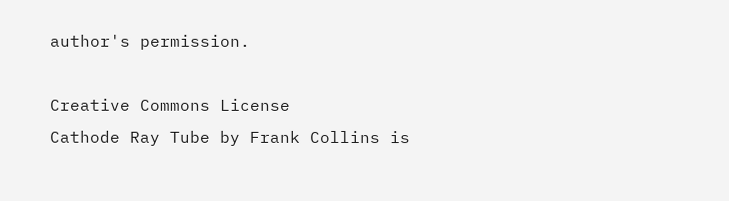author's permission.

Creative Commons License
Cathode Ray Tube by Frank Collins is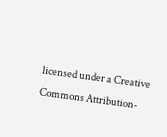licensed under a Creative Commons Attribution-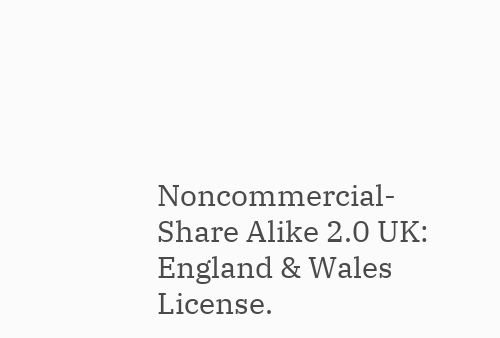Noncommercial-Share Alike 2.0 UK: England & Wales License.